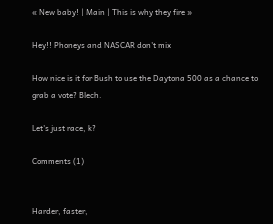« New baby! | Main | This is why they fire »

Hey!! Phoneys and NASCAR don't mix

How nice is it for Bush to use the Daytona 500 as a chance to grab a vote? Blech.

Let's just race, k?

Comments (1)


Harder, faster,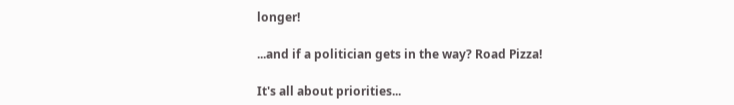longer!

...and if a politician gets in the way? Road Pizza!

It's all about priorities...